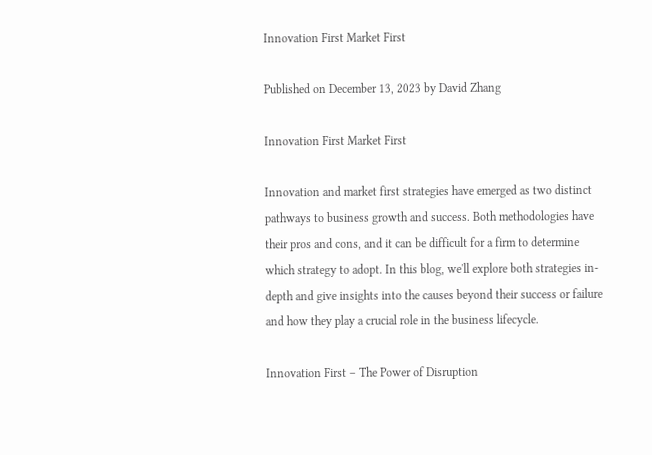Innovation First Market First

Published on December 13, 2023 by David Zhang

Innovation First Market First

Innovation and market first strategies have emerged as two distinct pathways to business growth and success. Both methodologies have their pros and cons, and it can be difficult for a firm to determine which strategy to adopt. In this blog, we'll explore both strategies in-depth and give insights into the causes beyond their success or failure and how they play a crucial role in the business lifecycle.

Innovation First – The Power of Disruption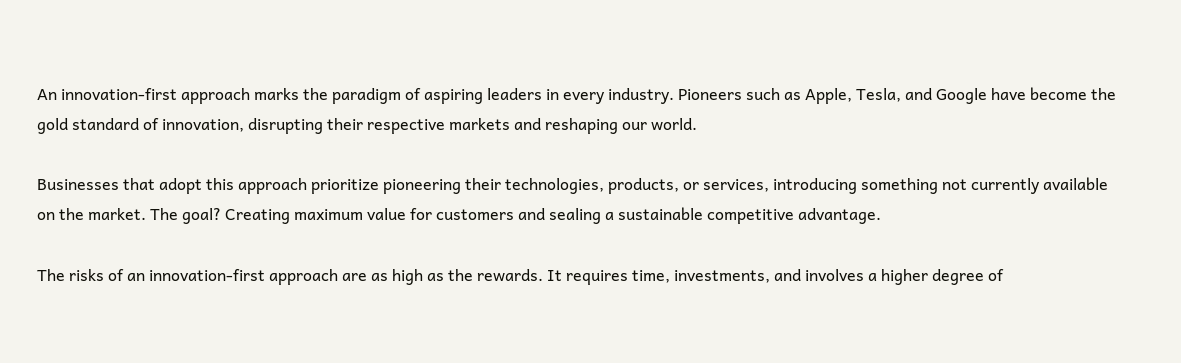An innovation-first approach marks the paradigm of aspiring leaders in every industry. Pioneers such as Apple, Tesla, and Google have become the gold standard of innovation, disrupting their respective markets and reshaping our world.

Businesses that adopt this approach prioritize pioneering their technologies, products, or services, introducing something not currently available on the market. The goal? Creating maximum value for customers and sealing a sustainable competitive advantage.

The risks of an innovation-first approach are as high as the rewards. It requires time, investments, and involves a higher degree of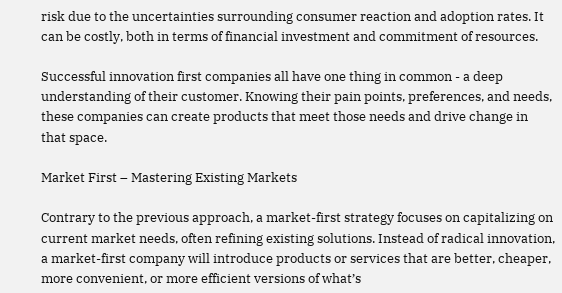risk due to the uncertainties surrounding consumer reaction and adoption rates. It can be costly, both in terms of financial investment and commitment of resources.

Successful innovation first companies all have one thing in common - a deep understanding of their customer. Knowing their pain points, preferences, and needs, these companies can create products that meet those needs and drive change in that space.

Market First – Mastering Existing Markets

Contrary to the previous approach, a market-first strategy focuses on capitalizing on current market needs, often refining existing solutions. Instead of radical innovation, a market-first company will introduce products or services that are better, cheaper, more convenient, or more efficient versions of what’s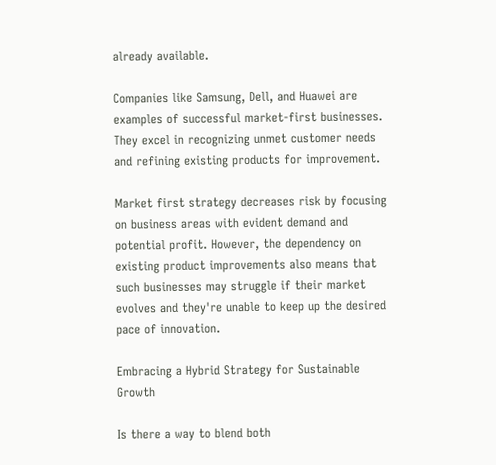already available.

Companies like Samsung, Dell, and Huawei are examples of successful market-first businesses. They excel in recognizing unmet customer needs and refining existing products for improvement.

Market first strategy decreases risk by focusing on business areas with evident demand and potential profit. However, the dependency on existing product improvements also means that such businesses may struggle if their market evolves and they're unable to keep up the desired pace of innovation.

Embracing a Hybrid Strategy for Sustainable Growth

Is there a way to blend both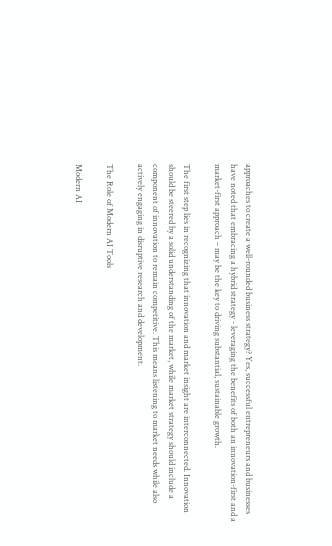approaches to create a well-rounded business strategy? Yes, successful entrepreneurs and businesses have noted that embracing a hybrid strategy - leveraging the benefits of both an innovation-first and a market-first approach – may be the key to driving substantial, sustainable growth.

The first step lies in recognizing that innovation and market insight are interconnected. Innovation should be steered by a solid understanding of the market, while market strategy should include a component of innovation to remain competitive. This means listening to market needs while also actively engaging in disruptive research and development.

The Role of Modern AI Tools

Modern AI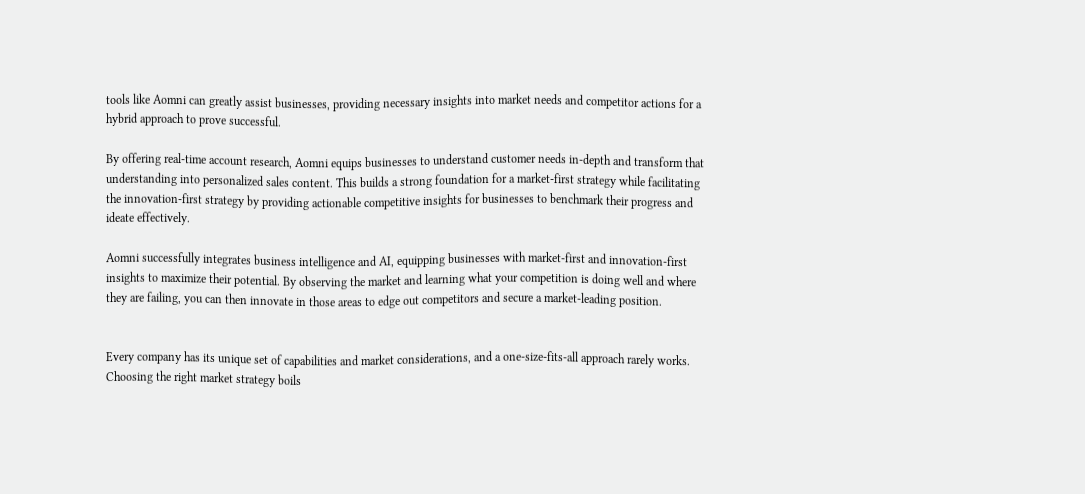tools like Aomni can greatly assist businesses, providing necessary insights into market needs and competitor actions for a hybrid approach to prove successful.

By offering real-time account research, Aomni equips businesses to understand customer needs in-depth and transform that understanding into personalized sales content. This builds a strong foundation for a market-first strategy while facilitating the innovation-first strategy by providing actionable competitive insights for businesses to benchmark their progress and ideate effectively.

Aomni successfully integrates business intelligence and AI, equipping businesses with market-first and innovation-first insights to maximize their potential. By observing the market and learning what your competition is doing well and where they are failing, you can then innovate in those areas to edge out competitors and secure a market-leading position.


Every company has its unique set of capabilities and market considerations, and a one-size-fits-all approach rarely works. Choosing the right market strategy boils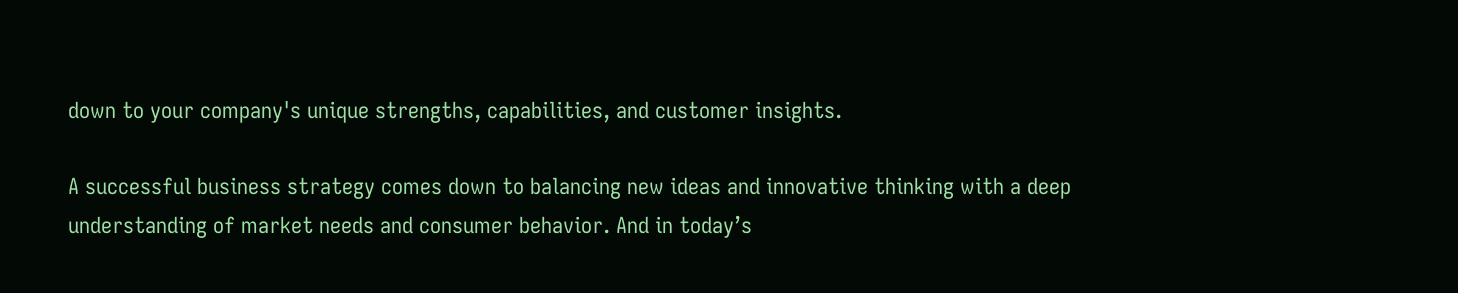down to your company's unique strengths, capabilities, and customer insights.

A successful business strategy comes down to balancing new ideas and innovative thinking with a deep understanding of market needs and consumer behavior. And in today’s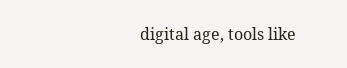digital age, tools like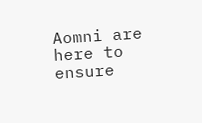Aomni are here to ensure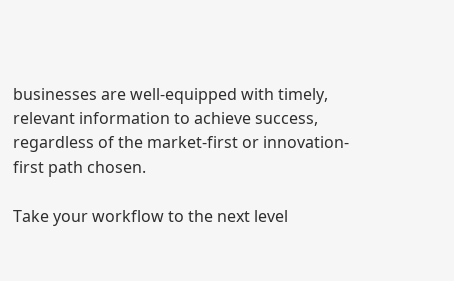businesses are well-equipped with timely, relevant information to achieve success, regardless of the market-first or innovation-first path chosen.

Take your workflow to the next level